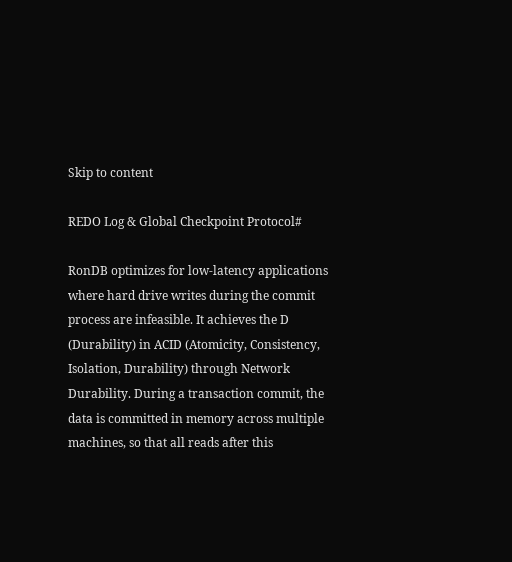Skip to content

REDO Log & Global Checkpoint Protocol#

RonDB optimizes for low-latency applications where hard drive writes during the commit process are infeasible. It achieves the D (Durability) in ACID (Atomicity, Consistency, Isolation, Durability) through Network Durability. During a transaction commit, the data is committed in memory across multiple machines, so that all reads after this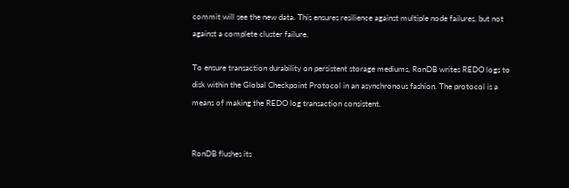commit will see the new data. This ensures resilience against multiple node failures, but not against a complete cluster failure.

To ensure transaction durability on persistent storage mediums, RonDB writes REDO logs to disk within the Global Checkpoint Protocol in an asynchronous fashion. The protocol is a means of making the REDO log transaction consistent.


RonDB flushes its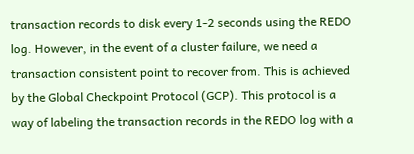transaction records to disk every 1-2 seconds using the REDO log. However, in the event of a cluster failure, we need a transaction consistent point to recover from. This is achieved by the Global Checkpoint Protocol (GCP). This protocol is a way of labeling the transaction records in the REDO log with a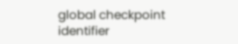global checkpoint identifier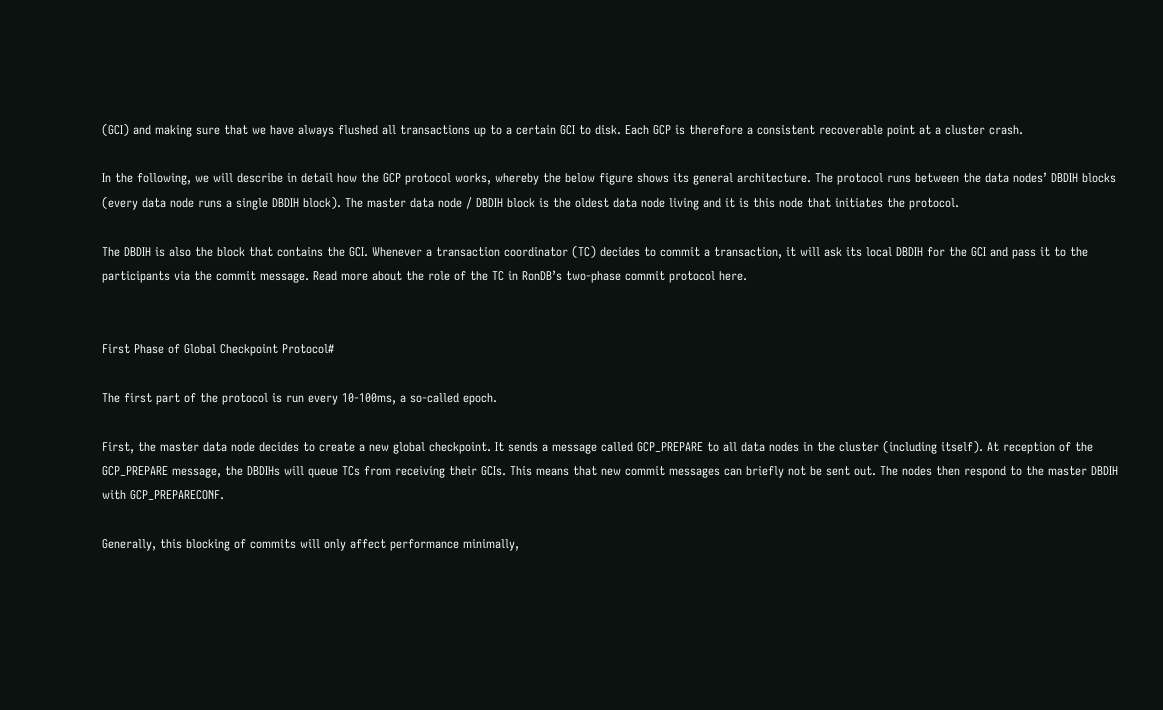(GCI) and making sure that we have always flushed all transactions up to a certain GCI to disk. Each GCP is therefore a consistent recoverable point at a cluster crash.

In the following, we will describe in detail how the GCP protocol works, whereby the below figure shows its general architecture. The protocol runs between the data nodes’ DBDIH blocks (every data node runs a single DBDIH block). The master data node / DBDIH block is the oldest data node living and it is this node that initiates the protocol.

The DBDIH is also the block that contains the GCI. Whenever a transaction coordinator (TC) decides to commit a transaction, it will ask its local DBDIH for the GCI and pass it to the participants via the commit message. Read more about the role of the TC in RonDB’s two-phase commit protocol here.


First Phase of Global Checkpoint Protocol#

The first part of the protocol is run every 10-100ms, a so-called epoch.

First, the master data node decides to create a new global checkpoint. It sends a message called GCP_PREPARE to all data nodes in the cluster (including itself). At reception of the GCP_PREPARE message, the DBDIHs will queue TCs from receiving their GCIs. This means that new commit messages can briefly not be sent out. The nodes then respond to the master DBDIH with GCP_PREPARECONF.

Generally, this blocking of commits will only affect performance minimally,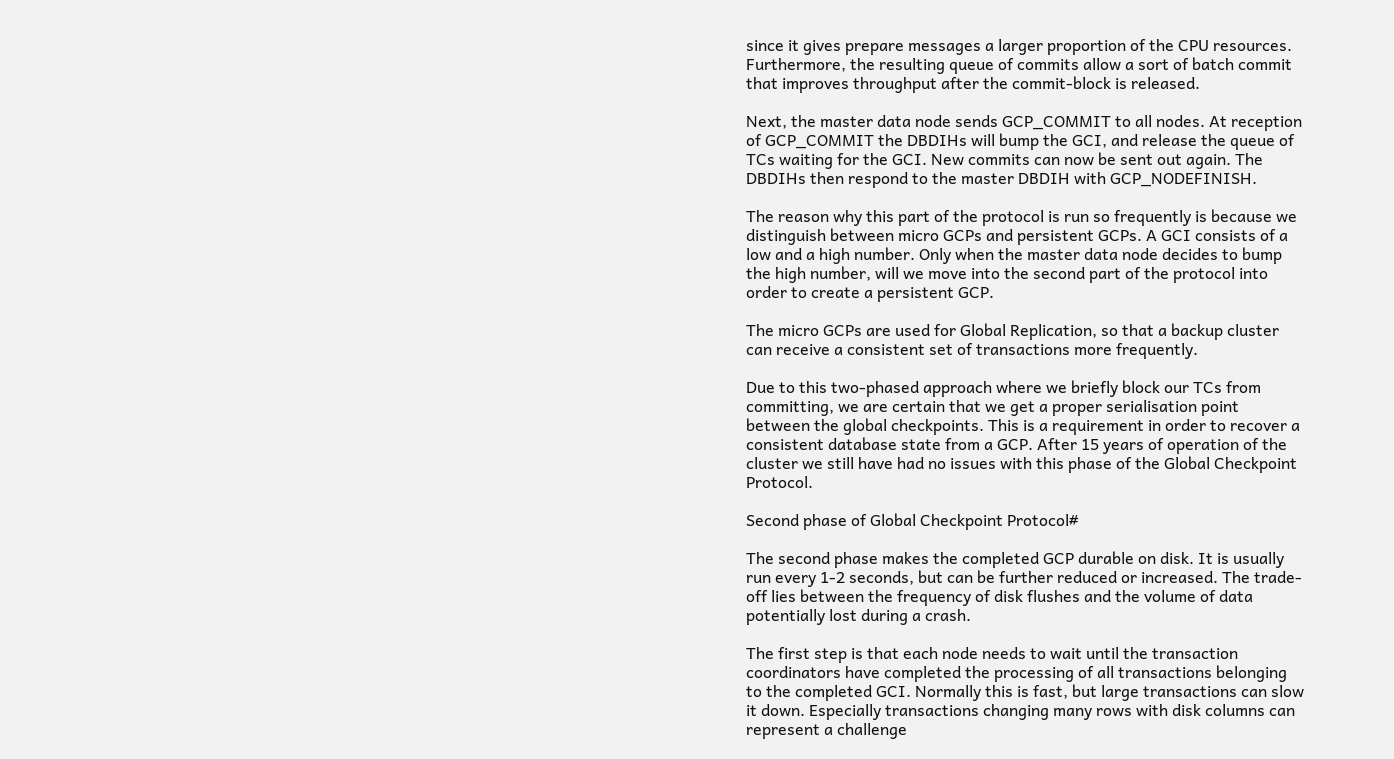since it gives prepare messages a larger proportion of the CPU resources. Furthermore, the resulting queue of commits allow a sort of batch commit that improves throughput after the commit-block is released.

Next, the master data node sends GCP_COMMIT to all nodes. At reception of GCP_COMMIT the DBDIHs will bump the GCI, and release the queue of TCs waiting for the GCI. New commits can now be sent out again. The DBDIHs then respond to the master DBDIH with GCP_NODEFINISH.

The reason why this part of the protocol is run so frequently is because we distinguish between micro GCPs and persistent GCPs. A GCI consists of a low and a high number. Only when the master data node decides to bump the high number, will we move into the second part of the protocol into order to create a persistent GCP.

The micro GCPs are used for Global Replication, so that a backup cluster can receive a consistent set of transactions more frequently.

Due to this two-phased approach where we briefly block our TCs from committing, we are certain that we get a proper serialisation point between the global checkpoints. This is a requirement in order to recover a consistent database state from a GCP. After 15 years of operation of the cluster we still have had no issues with this phase of the Global Checkpoint Protocol.

Second phase of Global Checkpoint Protocol#

The second phase makes the completed GCP durable on disk. It is usually run every 1-2 seconds, but can be further reduced or increased. The trade-off lies between the frequency of disk flushes and the volume of data potentially lost during a crash.

The first step is that each node needs to wait until the transaction coordinators have completed the processing of all transactions belonging to the completed GCI. Normally this is fast, but large transactions can slow it down. Especially transactions changing many rows with disk columns can represent a challenge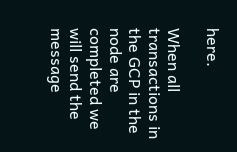here.

When all transactions in the GCP in the node are completed we will send the message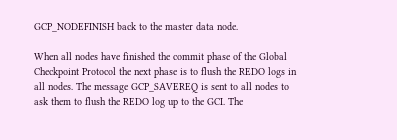GCP_NODEFINISH back to the master data node.

When all nodes have finished the commit phase of the Global Checkpoint Protocol the next phase is to flush the REDO logs in all nodes. The message GCP_SAVEREQ is sent to all nodes to ask them to flush the REDO log up to the GCI. The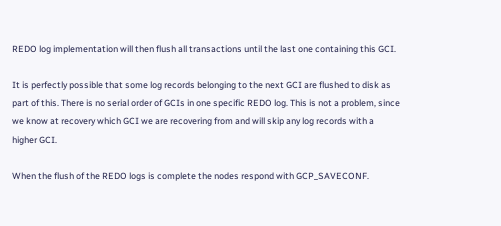REDO log implementation will then flush all transactions until the last one containing this GCI.

It is perfectly possible that some log records belonging to the next GCI are flushed to disk as part of this. There is no serial order of GCIs in one specific REDO log. This is not a problem, since we know at recovery which GCI we are recovering from and will skip any log records with a higher GCI.

When the flush of the REDO logs is complete the nodes respond with GCP_SAVECONF.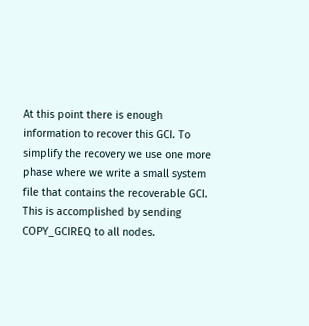At this point there is enough information to recover this GCI. To simplify the recovery we use one more phase where we write a small system file that contains the recoverable GCI. This is accomplished by sending COPY_GCIREQ to all nodes.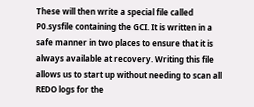These will then write a special file called P0.sysfile containing the GCI. It is written in a safe manner in two places to ensure that it is always available at recovery. Writing this file allows us to start up without needing to scan all REDO logs for the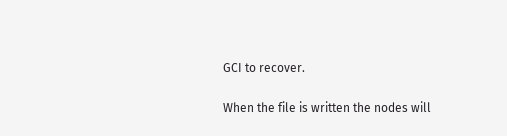GCI to recover.

When the file is written the nodes will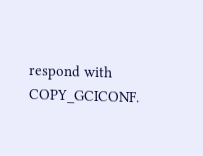respond with COPY_GCICONF.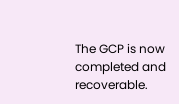The GCP is now completed and recoverable.